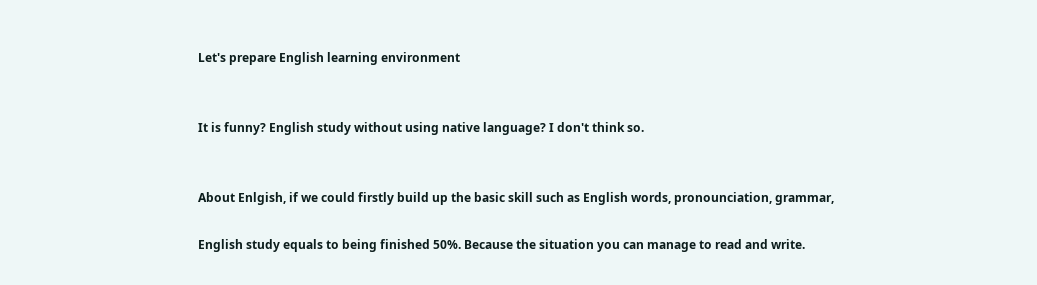Let's prepare English learning environment


It is funny? English study without using native language? I don't think so.


About Enlgish, if we could firstly build up the basic skill such as English words, pronounciation, grammar,

English study equals to being finished 50%. Because the situation you can manage to read and write.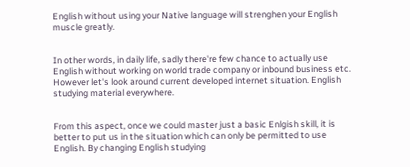English without using your Native language will strenghen your English muscle greatly.


In other words, in daily life, sadly there're few chance to actually use English without working on world trade company or inbound business etc. However let's look around current developed internet situation. English studying material everywhere.


From this aspect, once we could master just a basic Enlgish skill, it is better to put us in the situation which can only be permitted to use English. By changing English studying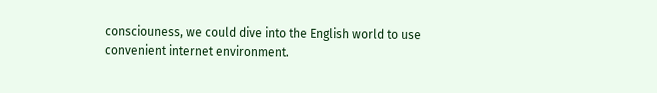consciouness, we could dive into the English world to use convenient internet environment.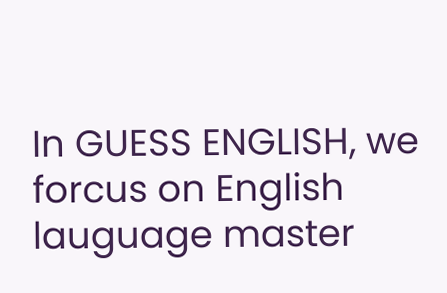In GUESS ENGLISH, we forcus on English lauguage master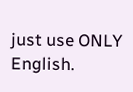just use ONLY English.